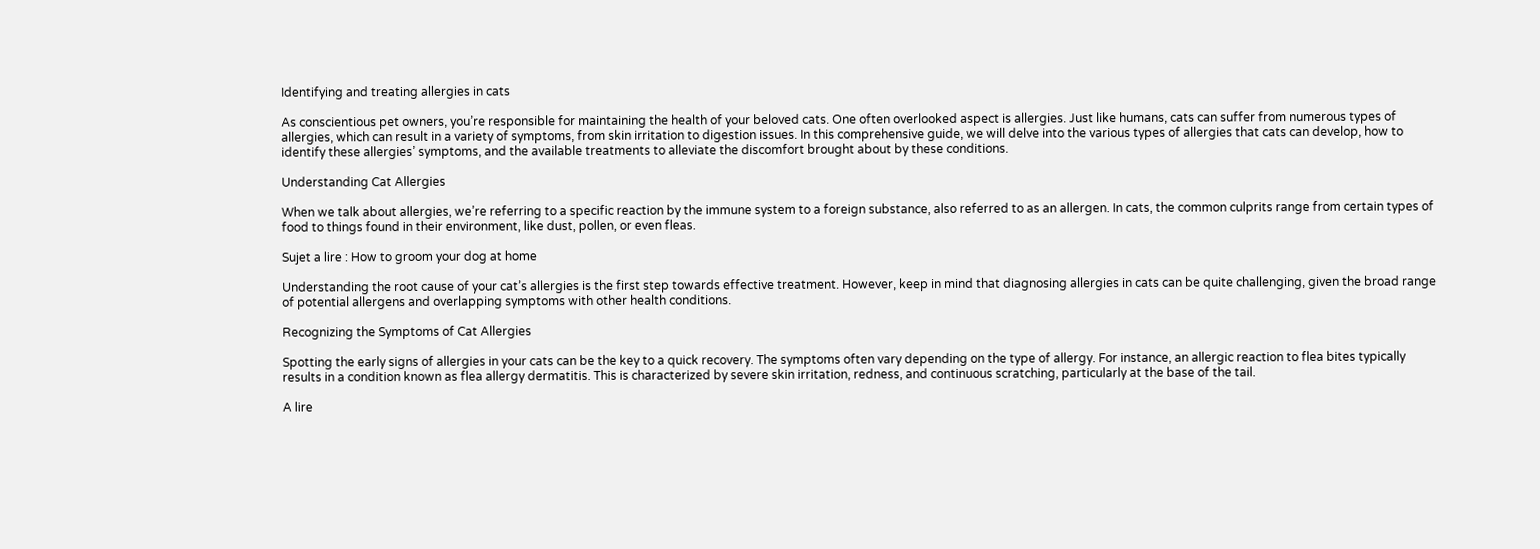Identifying and treating allergies in cats

As conscientious pet owners, you’re responsible for maintaining the health of your beloved cats. One often overlooked aspect is allergies. Just like humans, cats can suffer from numerous types of allergies, which can result in a variety of symptoms, from skin irritation to digestion issues. In this comprehensive guide, we will delve into the various types of allergies that cats can develop, how to identify these allergies’ symptoms, and the available treatments to alleviate the discomfort brought about by these conditions.

Understanding Cat Allergies

When we talk about allergies, we’re referring to a specific reaction by the immune system to a foreign substance, also referred to as an allergen. In cats, the common culprits range from certain types of food to things found in their environment, like dust, pollen, or even fleas.

Sujet a lire : How to groom your dog at home

Understanding the root cause of your cat’s allergies is the first step towards effective treatment. However, keep in mind that diagnosing allergies in cats can be quite challenging, given the broad range of potential allergens and overlapping symptoms with other health conditions.

Recognizing the Symptoms of Cat Allergies

Spotting the early signs of allergies in your cats can be the key to a quick recovery. The symptoms often vary depending on the type of allergy. For instance, an allergic reaction to flea bites typically results in a condition known as flea allergy dermatitis. This is characterized by severe skin irritation, redness, and continuous scratching, particularly at the base of the tail.

A lire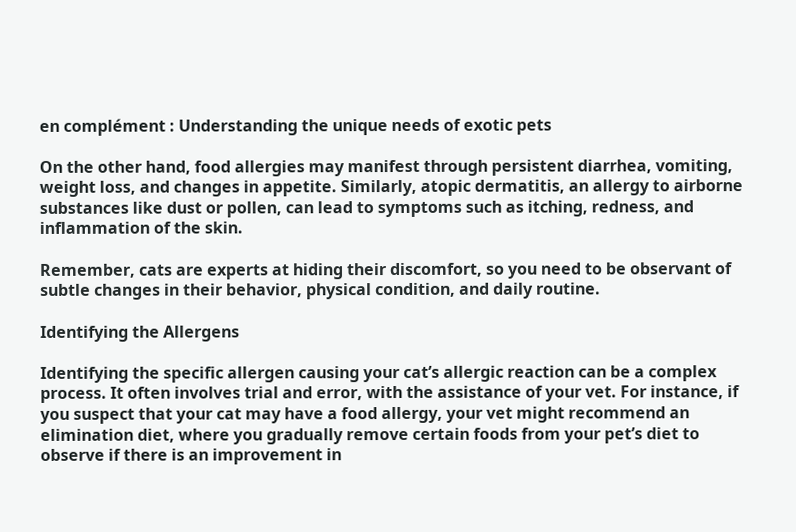en complément : Understanding the unique needs of exotic pets

On the other hand, food allergies may manifest through persistent diarrhea, vomiting, weight loss, and changes in appetite. Similarly, atopic dermatitis, an allergy to airborne substances like dust or pollen, can lead to symptoms such as itching, redness, and inflammation of the skin.

Remember, cats are experts at hiding their discomfort, so you need to be observant of subtle changes in their behavior, physical condition, and daily routine.

Identifying the Allergens

Identifying the specific allergen causing your cat’s allergic reaction can be a complex process. It often involves trial and error, with the assistance of your vet. For instance, if you suspect that your cat may have a food allergy, your vet might recommend an elimination diet, where you gradually remove certain foods from your pet’s diet to observe if there is an improvement in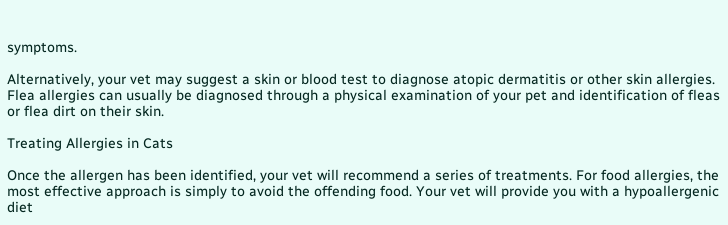symptoms.

Alternatively, your vet may suggest a skin or blood test to diagnose atopic dermatitis or other skin allergies. Flea allergies can usually be diagnosed through a physical examination of your pet and identification of fleas or flea dirt on their skin.

Treating Allergies in Cats

Once the allergen has been identified, your vet will recommend a series of treatments. For food allergies, the most effective approach is simply to avoid the offending food. Your vet will provide you with a hypoallergenic diet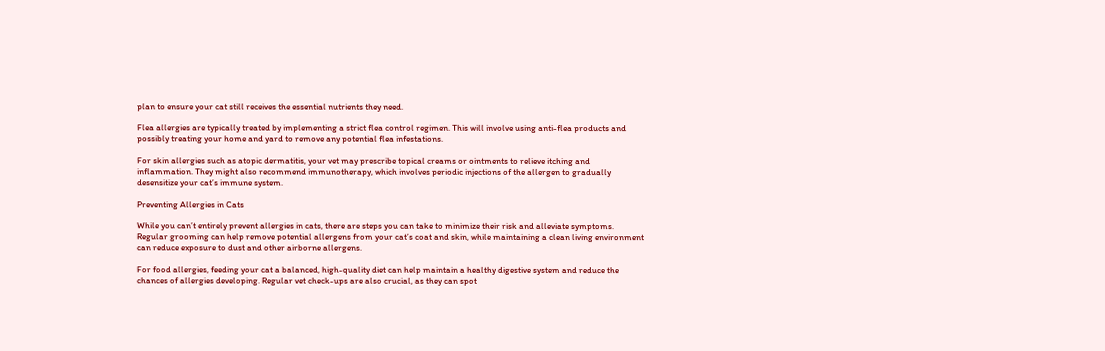plan to ensure your cat still receives the essential nutrients they need.

Flea allergies are typically treated by implementing a strict flea control regimen. This will involve using anti-flea products and possibly treating your home and yard to remove any potential flea infestations.

For skin allergies such as atopic dermatitis, your vet may prescribe topical creams or ointments to relieve itching and inflammation. They might also recommend immunotherapy, which involves periodic injections of the allergen to gradually desensitize your cat’s immune system.

Preventing Allergies in Cats

While you can’t entirely prevent allergies in cats, there are steps you can take to minimize their risk and alleviate symptoms. Regular grooming can help remove potential allergens from your cat’s coat and skin, while maintaining a clean living environment can reduce exposure to dust and other airborne allergens.

For food allergies, feeding your cat a balanced, high-quality diet can help maintain a healthy digestive system and reduce the chances of allergies developing. Regular vet check-ups are also crucial, as they can spot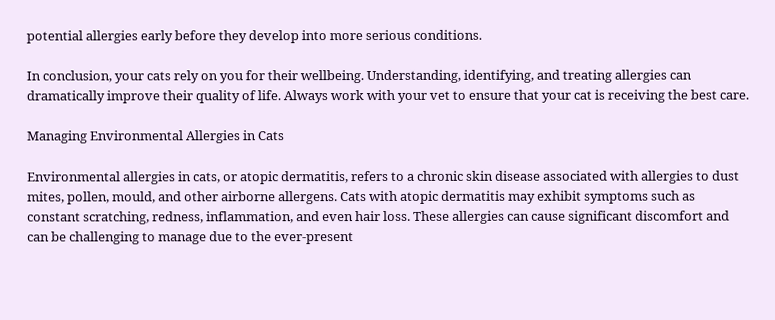potential allergies early before they develop into more serious conditions.

In conclusion, your cats rely on you for their wellbeing. Understanding, identifying, and treating allergies can dramatically improve their quality of life. Always work with your vet to ensure that your cat is receiving the best care.

Managing Environmental Allergies in Cats

Environmental allergies in cats, or atopic dermatitis, refers to a chronic skin disease associated with allergies to dust mites, pollen, mould, and other airborne allergens. Cats with atopic dermatitis may exhibit symptoms such as constant scratching, redness, inflammation, and even hair loss. These allergies can cause significant discomfort and can be challenging to manage due to the ever-present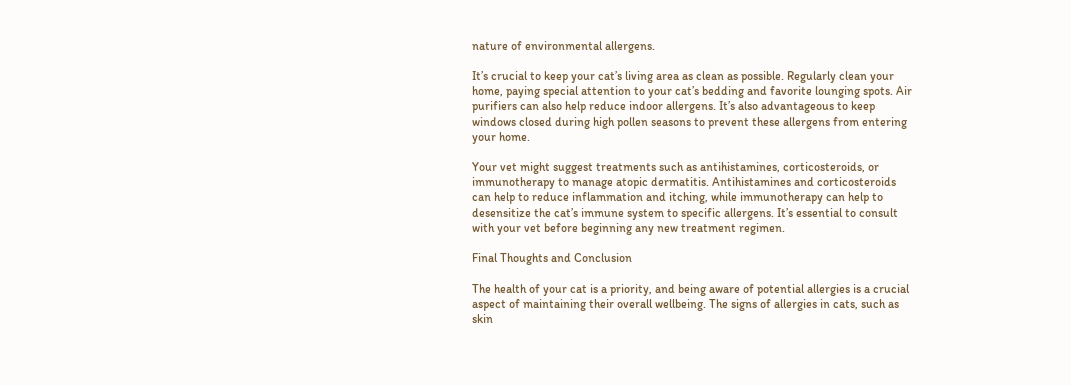nature of environmental allergens.

It’s crucial to keep your cat’s living area as clean as possible. Regularly clean your home, paying special attention to your cat’s bedding and favorite lounging spots. Air purifiers can also help reduce indoor allergens. It’s also advantageous to keep windows closed during high pollen seasons to prevent these allergens from entering your home.

Your vet might suggest treatments such as antihistamines, corticosteroids, or immunotherapy to manage atopic dermatitis. Antihistamines and corticosteroids can help to reduce inflammation and itching, while immunotherapy can help to desensitize the cat’s immune system to specific allergens. It’s essential to consult with your vet before beginning any new treatment regimen.

Final Thoughts and Conclusion

The health of your cat is a priority, and being aware of potential allergies is a crucial aspect of maintaining their overall wellbeing. The signs of allergies in cats, such as skin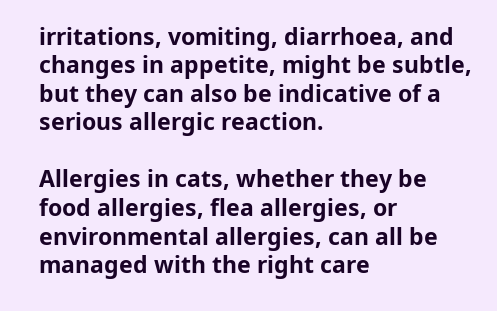irritations, vomiting, diarrhoea, and changes in appetite, might be subtle, but they can also be indicative of a serious allergic reaction.

Allergies in cats, whether they be food allergies, flea allergies, or environmental allergies, can all be managed with the right care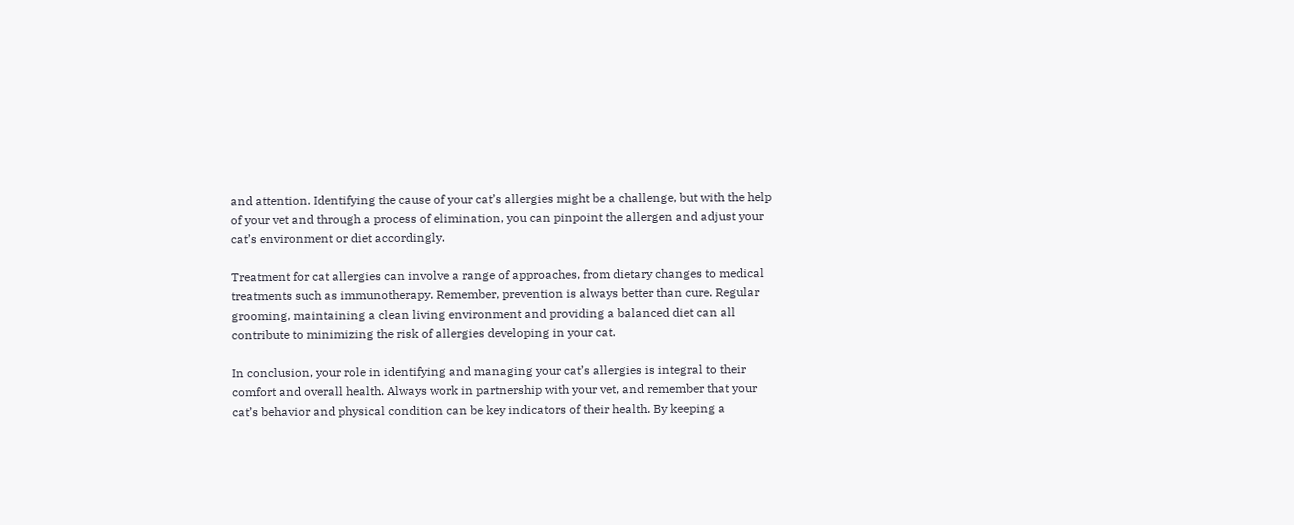and attention. Identifying the cause of your cat’s allergies might be a challenge, but with the help of your vet and through a process of elimination, you can pinpoint the allergen and adjust your cat’s environment or diet accordingly.

Treatment for cat allergies can involve a range of approaches, from dietary changes to medical treatments such as immunotherapy. Remember, prevention is always better than cure. Regular grooming, maintaining a clean living environment and providing a balanced diet can all contribute to minimizing the risk of allergies developing in your cat.

In conclusion, your role in identifying and managing your cat’s allergies is integral to their comfort and overall health. Always work in partnership with your vet, and remember that your cat’s behavior and physical condition can be key indicators of their health. By keeping a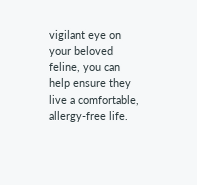vigilant eye on your beloved feline, you can help ensure they live a comfortable, allergy-free life.